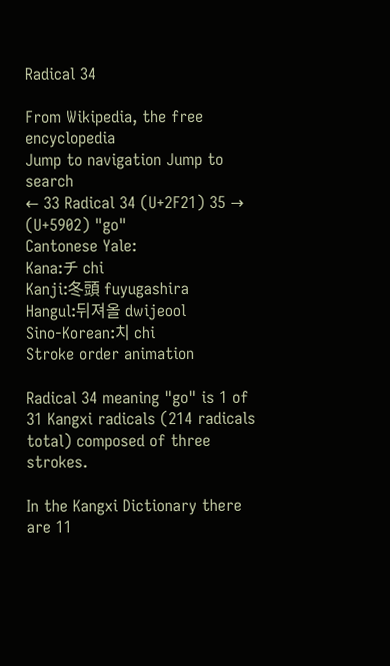Radical 34

From Wikipedia, the free encyclopedia
Jump to navigation Jump to search
← 33 Radical 34 (U+2F21) 35 →
(U+5902) "go"
Cantonese Yale:
Kana:チ chi
Kanji:冬頭 fuyugashira
Hangul:뒤져올 dwijeool
Sino-Korean:치 chi
Stroke order animation

Radical 34 meaning "go" is 1 of 31 Kangxi radicals (214 radicals total) composed of three strokes.

In the Kangxi Dictionary there are 11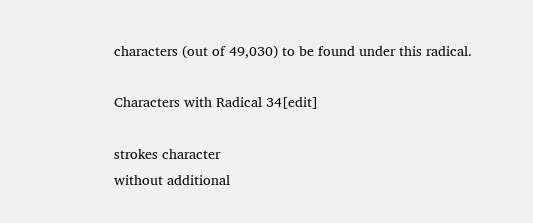characters (out of 49,030) to be found under this radical.

Characters with Radical 34[edit]

strokes character
without additional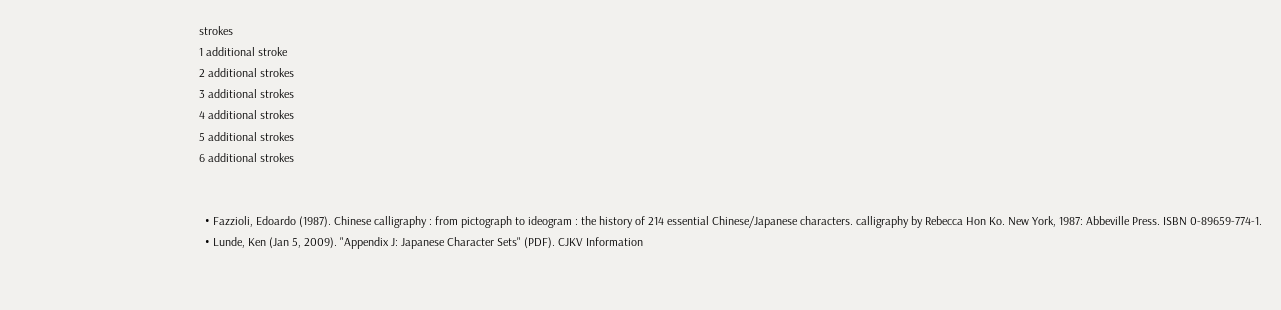strokes
1 additional stroke
2 additional strokes
3 additional strokes
4 additional strokes
5 additional strokes
6 additional strokes


  • Fazzioli, Edoardo (1987). Chinese calligraphy : from pictograph to ideogram : the history of 214 essential Chinese/Japanese characters. calligraphy by Rebecca Hon Ko. New York, 1987: Abbeville Press. ISBN 0-89659-774-1.
  • Lunde, Ken (Jan 5, 2009). "Appendix J: Japanese Character Sets" (PDF). CJKV Information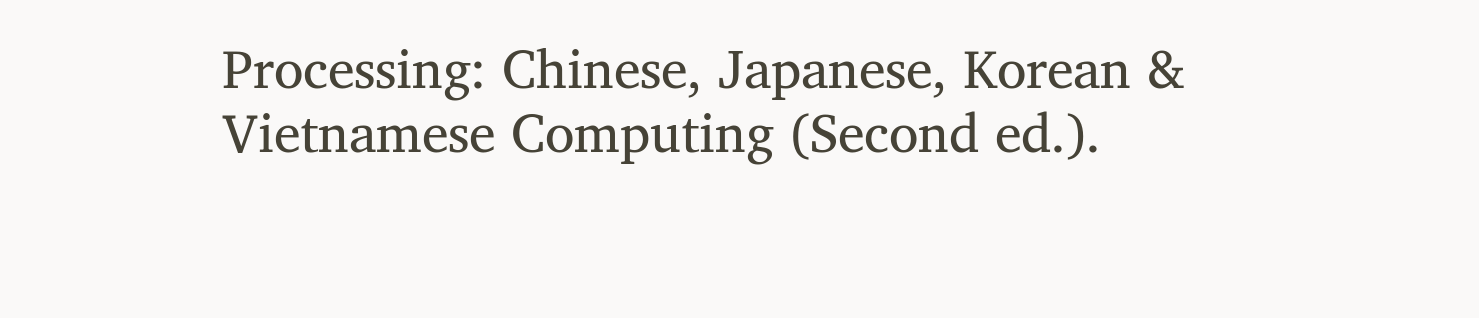Processing: Chinese, Japanese, Korean & Vietnamese Computing (Second ed.).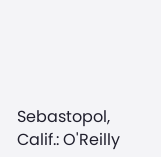Sebastopol, Calif.: O'Reilly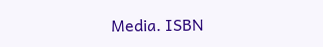Media. ISBN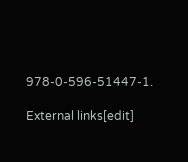978-0-596-51447-1.

External links[edit]